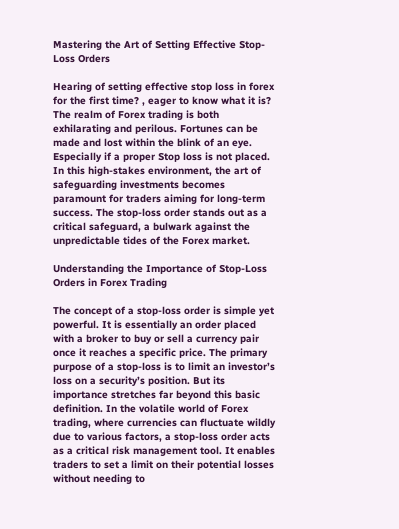Mastering the Art of Setting Effective Stop-Loss Orders

Hearing of setting effective stop loss in forex for the first time? , eager to know what it is? The realm of Forex trading is both exhilarating and perilous. Fortunes can be made and lost within the blink of an eye. Especially if a proper Stop loss is not placed. In this high-stakes environment, the art of safeguarding investments becomes paramount for traders aiming for long-term success. The stop-loss order stands out as a critical safeguard, a bulwark against the unpredictable tides of the Forex market.

Understanding the Importance of Stop-Loss Orders in Forex Trading

The concept of a stop-loss order is simple yet powerful. It is essentially an order placed with a broker to buy or sell a currency pair once it reaches a specific price. The primary purpose of a stop-loss is to limit an investor’s loss on a security’s position. But its importance stretches far beyond this basic definition. In the volatile world of Forex trading, where currencies can fluctuate wildly due to various factors, a stop-loss order acts as a critical risk management tool. It enables traders to set a limit on their potential losses without needing to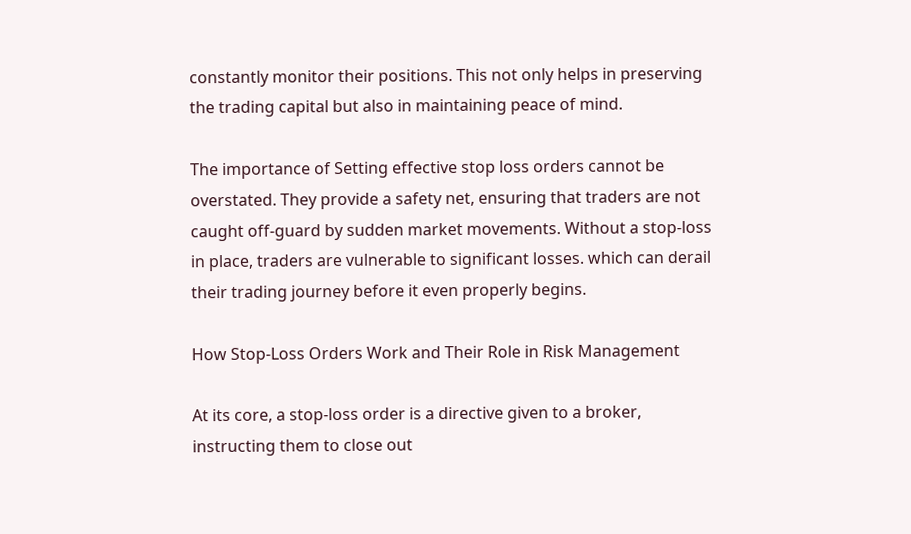constantly monitor their positions. This not only helps in preserving the trading capital but also in maintaining peace of mind.

The importance of Setting effective stop loss orders cannot be overstated. They provide a safety net, ensuring that traders are not caught off-guard by sudden market movements. Without a stop-loss in place, traders are vulnerable to significant losses. which can derail their trading journey before it even properly begins.

How Stop-Loss Orders Work and Their Role in Risk Management

At its core, a stop-loss order is a directive given to a broker, instructing them to close out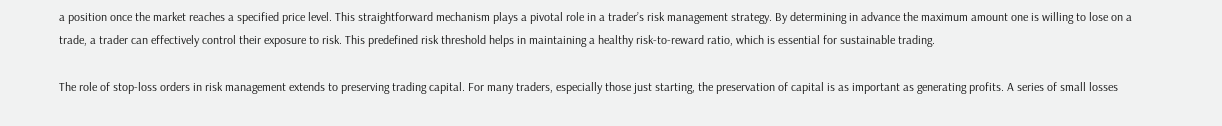a position once the market reaches a specified price level. This straightforward mechanism plays a pivotal role in a trader’s risk management strategy. By determining in advance the maximum amount one is willing to lose on a trade, a trader can effectively control their exposure to risk. This predefined risk threshold helps in maintaining a healthy risk-to-reward ratio, which is essential for sustainable trading.

The role of stop-loss orders in risk management extends to preserving trading capital. For many traders, especially those just starting, the preservation of capital is as important as generating profits. A series of small losses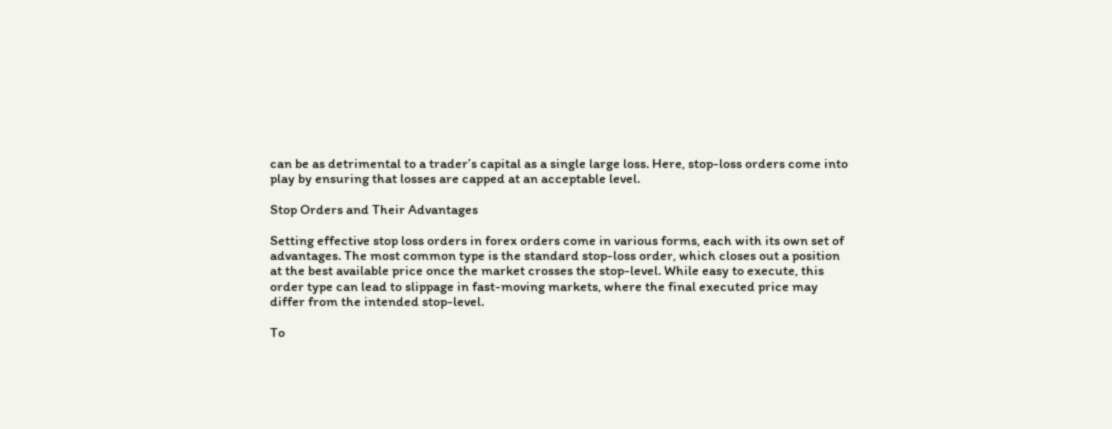can be as detrimental to a trader’s capital as a single large loss. Here, stop-loss orders come into play by ensuring that losses are capped at an acceptable level.

Stop Orders and Their Advantages

Setting effective stop loss orders in forex orders come in various forms, each with its own set of advantages. The most common type is the standard stop-loss order, which closes out a position at the best available price once the market crosses the stop-level. While easy to execute, this order type can lead to slippage in fast-moving markets, where the final executed price may differ from the intended stop-level.

To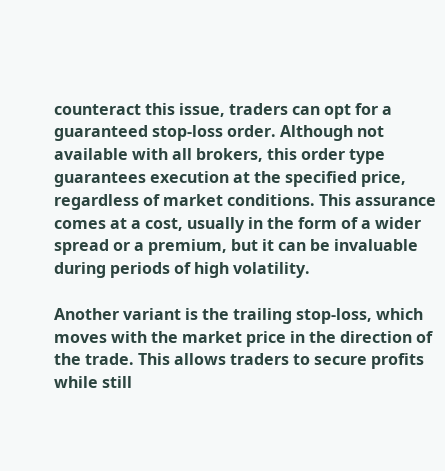counteract this issue, traders can opt for a guaranteed stop-loss order. Although not available with all brokers, this order type guarantees execution at the specified price, regardless of market conditions. This assurance comes at a cost, usually in the form of a wider spread or a premium, but it can be invaluable during periods of high volatility.

Another variant is the trailing stop-loss, which moves with the market price in the direction of the trade. This allows traders to secure profits while still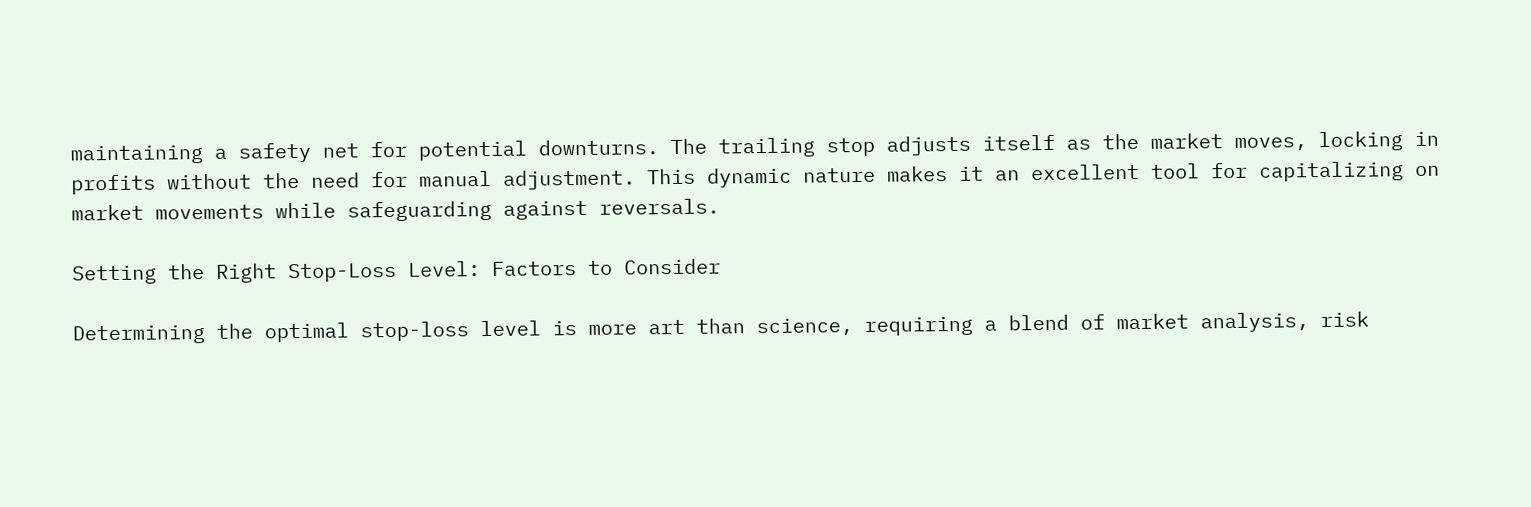maintaining a safety net for potential downturns. The trailing stop adjusts itself as the market moves, locking in profits without the need for manual adjustment. This dynamic nature makes it an excellent tool for capitalizing on market movements while safeguarding against reversals.

Setting the Right Stop-Loss Level: Factors to Consider

Determining the optimal stop-loss level is more art than science, requiring a blend of market analysis, risk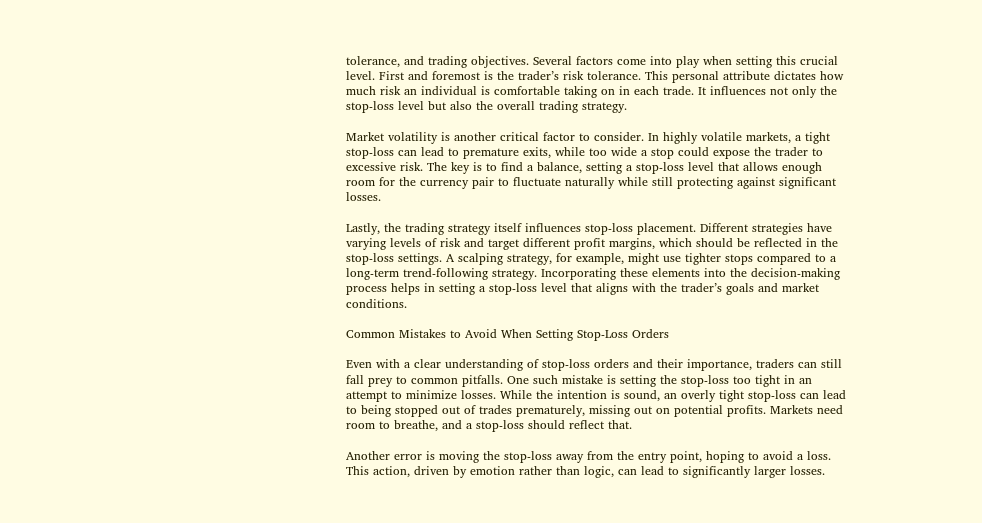tolerance, and trading objectives. Several factors come into play when setting this crucial level. First and foremost is the trader’s risk tolerance. This personal attribute dictates how much risk an individual is comfortable taking on in each trade. It influences not only the stop-loss level but also the overall trading strategy.

Market volatility is another critical factor to consider. In highly volatile markets, a tight stop-loss can lead to premature exits, while too wide a stop could expose the trader to excessive risk. The key is to find a balance, setting a stop-loss level that allows enough room for the currency pair to fluctuate naturally while still protecting against significant losses.

Lastly, the trading strategy itself influences stop-loss placement. Different strategies have varying levels of risk and target different profit margins, which should be reflected in the stop-loss settings. A scalping strategy, for example, might use tighter stops compared to a long-term trend-following strategy. Incorporating these elements into the decision-making process helps in setting a stop-loss level that aligns with the trader’s goals and market conditions.

Common Mistakes to Avoid When Setting Stop-Loss Orders

Even with a clear understanding of stop-loss orders and their importance, traders can still fall prey to common pitfalls. One such mistake is setting the stop-loss too tight in an attempt to minimize losses. While the intention is sound, an overly tight stop-loss can lead to being stopped out of trades prematurely, missing out on potential profits. Markets need room to breathe, and a stop-loss should reflect that.

Another error is moving the stop-loss away from the entry point, hoping to avoid a loss. This action, driven by emotion rather than logic, can lead to significantly larger losses.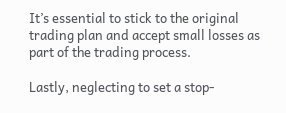It’s essential to stick to the original trading plan and accept small losses as part of the trading process.

Lastly, neglecting to set a stop-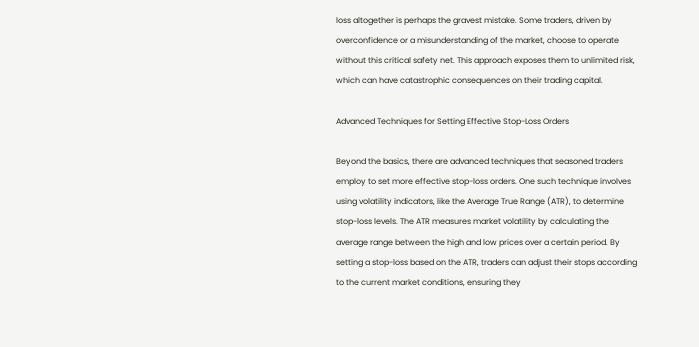loss altogether is perhaps the gravest mistake. Some traders, driven by overconfidence or a misunderstanding of the market, choose to operate without this critical safety net. This approach exposes them to unlimited risk, which can have catastrophic consequences on their trading capital.

Advanced Techniques for Setting Effective Stop-Loss Orders

Beyond the basics, there are advanced techniques that seasoned traders employ to set more effective stop-loss orders. One such technique involves using volatility indicators, like the Average True Range (ATR), to determine stop-loss levels. The ATR measures market volatility by calculating the average range between the high and low prices over a certain period. By setting a stop-loss based on the ATR, traders can adjust their stops according to the current market conditions, ensuring they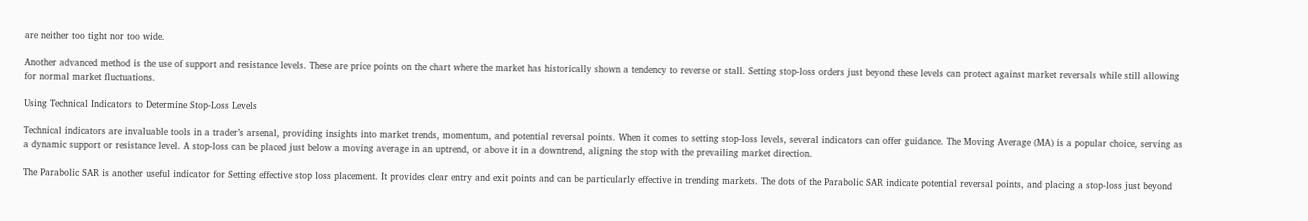are neither too tight nor too wide.

Another advanced method is the use of support and resistance levels. These are price points on the chart where the market has historically shown a tendency to reverse or stall. Setting stop-loss orders just beyond these levels can protect against market reversals while still allowing for normal market fluctuations.

Using Technical Indicators to Determine Stop-Loss Levels

Technical indicators are invaluable tools in a trader’s arsenal, providing insights into market trends, momentum, and potential reversal points. When it comes to setting stop-loss levels, several indicators can offer guidance. The Moving Average (MA) is a popular choice, serving as a dynamic support or resistance level. A stop-loss can be placed just below a moving average in an uptrend, or above it in a downtrend, aligning the stop with the prevailing market direction.

The Parabolic SAR is another useful indicator for Setting effective stop loss placement. It provides clear entry and exit points and can be particularly effective in trending markets. The dots of the Parabolic SAR indicate potential reversal points, and placing a stop-loss just beyond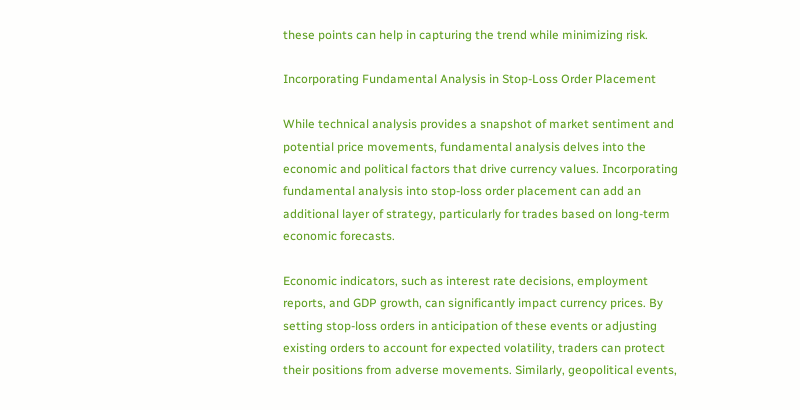these points can help in capturing the trend while minimizing risk.

Incorporating Fundamental Analysis in Stop-Loss Order Placement

While technical analysis provides a snapshot of market sentiment and potential price movements, fundamental analysis delves into the economic and political factors that drive currency values. Incorporating fundamental analysis into stop-loss order placement can add an additional layer of strategy, particularly for trades based on long-term economic forecasts.

Economic indicators, such as interest rate decisions, employment reports, and GDP growth, can significantly impact currency prices. By setting stop-loss orders in anticipation of these events or adjusting existing orders to account for expected volatility, traders can protect their positions from adverse movements. Similarly, geopolitical events,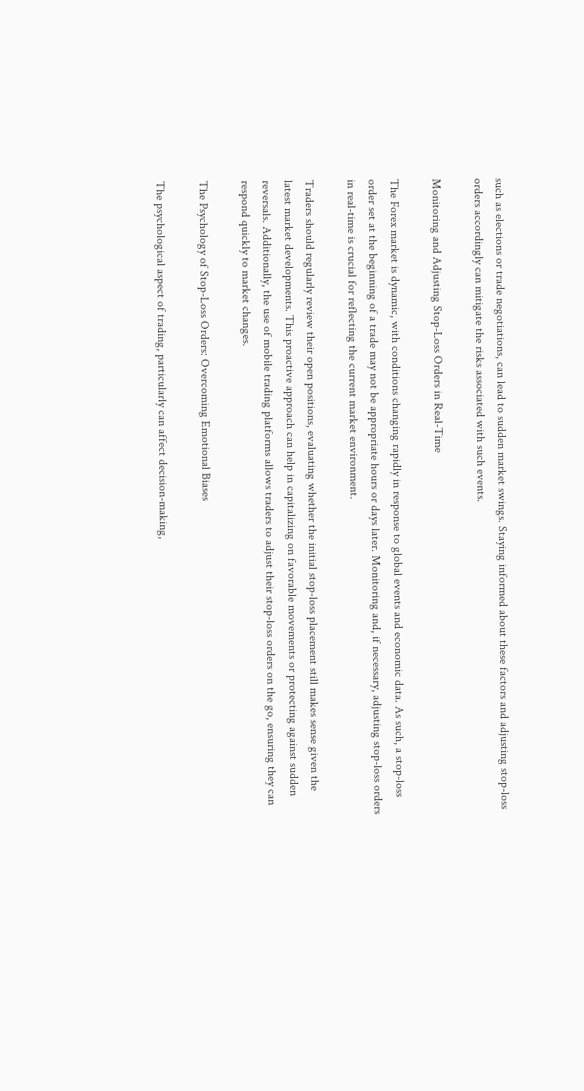such as elections or trade negotiations, can lead to sudden market swings. Staying informed about these factors and adjusting stop-loss orders accordingly can mitigate the risks associated with such events.

Monitoring and Adjusting Stop-Loss Orders in Real-Time

The Forex market is dynamic, with conditions changing rapidly in response to global events and economic data. As such, a stop-loss order set at the beginning of a trade may not be appropriate hours or days later. Monitoring and, if necessary, adjusting stop-loss orders in real-time is crucial for reflecting the current market environment.

Traders should regularly review their open positions, evaluating whether the initial stop-loss placement still makes sense given the latest market developments. This proactive approach can help in capitalizing on favorable movements or protecting against sudden reversals. Additionally, the use of mobile trading platforms allows traders to adjust their stop-loss orders on the go, ensuring they can respond quickly to market changes.

The Psychology of Stop-Loss Orders: Overcoming Emotional Biases

The psychological aspect of trading, particularly can affect decision-making,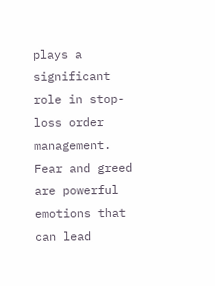plays a significant role in stop-loss order management. Fear and greed are powerful emotions that can lead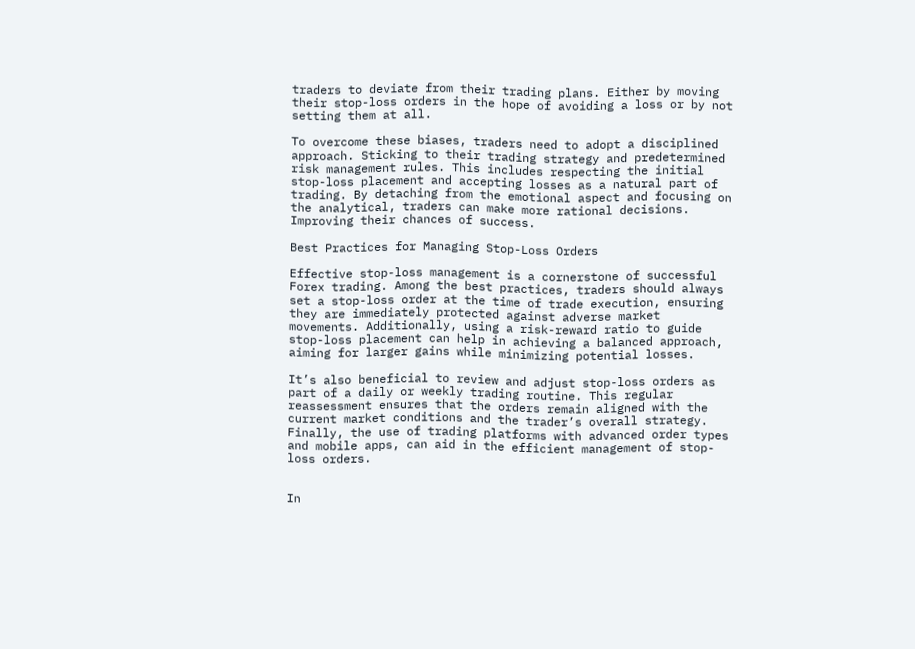traders to deviate from their trading plans. Either by moving their stop-loss orders in the hope of avoiding a loss or by not setting them at all.

To overcome these biases, traders need to adopt a disciplined approach. Sticking to their trading strategy and predetermined risk management rules. This includes respecting the initial stop-loss placement and accepting losses as a natural part of trading. By detaching from the emotional aspect and focusing on the analytical, traders can make more rational decisions. Improving their chances of success.

Best Practices for Managing Stop-Loss Orders

Effective stop-loss management is a cornerstone of successful Forex trading. Among the best practices, traders should always set a stop-loss order at the time of trade execution, ensuring they are immediately protected against adverse market movements. Additionally, using a risk-reward ratio to guide stop-loss placement can help in achieving a balanced approach, aiming for larger gains while minimizing potential losses.

It’s also beneficial to review and adjust stop-loss orders as part of a daily or weekly trading routine. This regular reassessment ensures that the orders remain aligned with the current market conditions and the trader’s overall strategy. Finally, the use of trading platforms with advanced order types and mobile apps, can aid in the efficient management of stop-loss orders.


In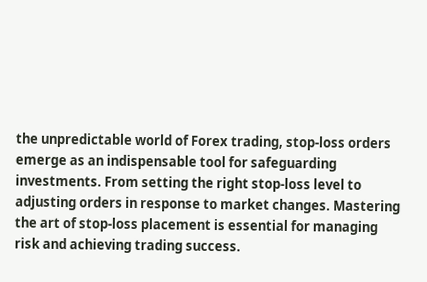the unpredictable world of Forex trading, stop-loss orders emerge as an indispensable tool for safeguarding investments. From setting the right stop-loss level to adjusting orders in response to market changes. Mastering the art of stop-loss placement is essential for managing risk and achieving trading success.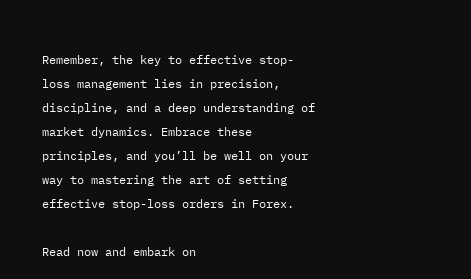Remember, the key to effective stop-loss management lies in precision, discipline, and a deep understanding of market dynamics. Embrace these principles, and you’ll be well on your way to mastering the art of setting effective stop-loss orders in Forex.

Read now and embark on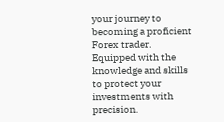your journey to becoming a proficient Forex trader. Equipped with the knowledge and skills to protect your investments with precision.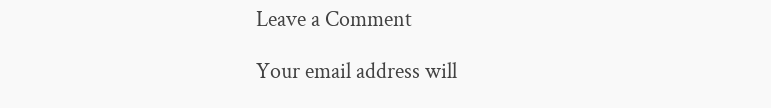Leave a Comment

Your email address will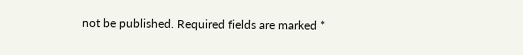not be published. Required fields are marked *